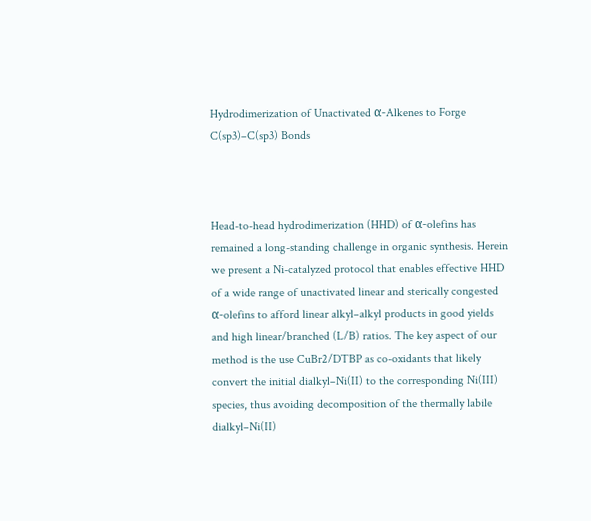Hydrodimerization of Unactivated α-Alkenes to Forge C(sp3)‒C(sp3) Bonds



Head-to-head hydrodimerization (HHD) of α-olefins has remained a long-standing challenge in organic synthesis. Herein we present a Ni-catalyzed protocol that enables effective HHD of a wide range of unactivated linear and sterically congested α-olefins to afford linear alkyl‒alkyl products in good yields and high linear/branched (L/B) ratios. The key aspect of our method is the use CuBr2/DTBP as co-oxidants that likely convert the initial dialkyl‒Ni(II) to the corresponding Ni(III) species, thus avoiding decomposition of the thermally labile dialkyl‒Ni(II)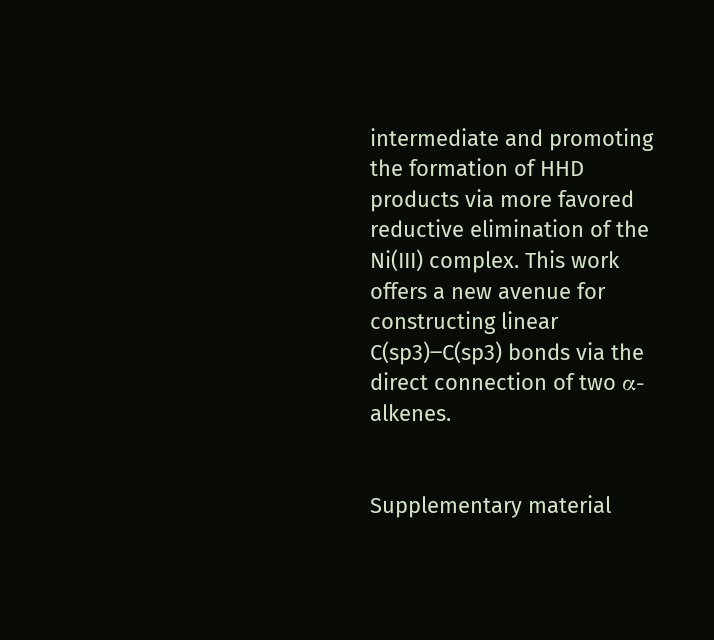intermediate and promoting the formation of HHD products via more favored reductive elimination of the Ni(III) complex. This work offers a new avenue for constructing linear C(sp3)‒C(sp3) bonds via the direct connection of two α-alkenes.


Supplementary material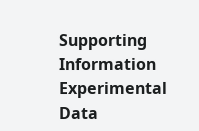Supporting Information
Experimental Data